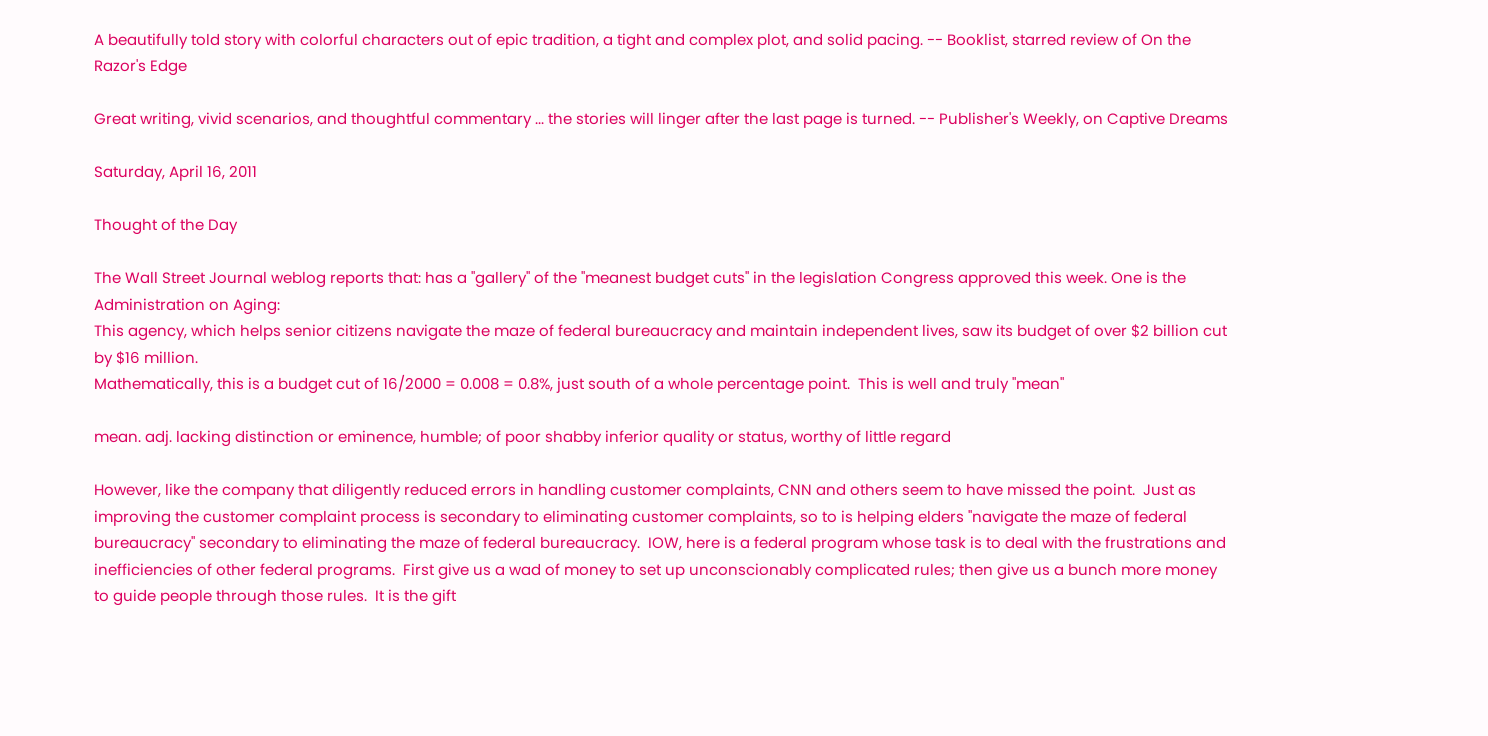A beautifully told story with colorful characters out of epic tradition, a tight and complex plot, and solid pacing. -- Booklist, starred review of On the Razor's Edge

Great writing, vivid scenarios, and thoughtful commentary ... the stories will linger after the last page is turned. -- Publisher's Weekly, on Captive Dreams

Saturday, April 16, 2011

Thought of the Day

The Wall Street Journal weblog reports that: has a "gallery" of the "meanest budget cuts" in the legislation Congress approved this week. One is the Administration on Aging:
This agency, which helps senior citizens navigate the maze of federal bureaucracy and maintain independent lives, saw its budget of over $2 billion cut by $16 million.
Mathematically, this is a budget cut of 16/2000 = 0.008 = 0.8%, just south of a whole percentage point.  This is well and truly "mean"

mean. adj. lacking distinction or eminence, humble; of poor shabby inferior quality or status, worthy of little regard

However, like the company that diligently reduced errors in handling customer complaints, CNN and others seem to have missed the point.  Just as improving the customer complaint process is secondary to eliminating customer complaints, so to is helping elders "navigate the maze of federal bureaucracy" secondary to eliminating the maze of federal bureaucracy.  IOW, here is a federal program whose task is to deal with the frustrations and inefficiencies of other federal programs.  First give us a wad of money to set up unconscionably complicated rules; then give us a bunch more money to guide people through those rules.  It is the gift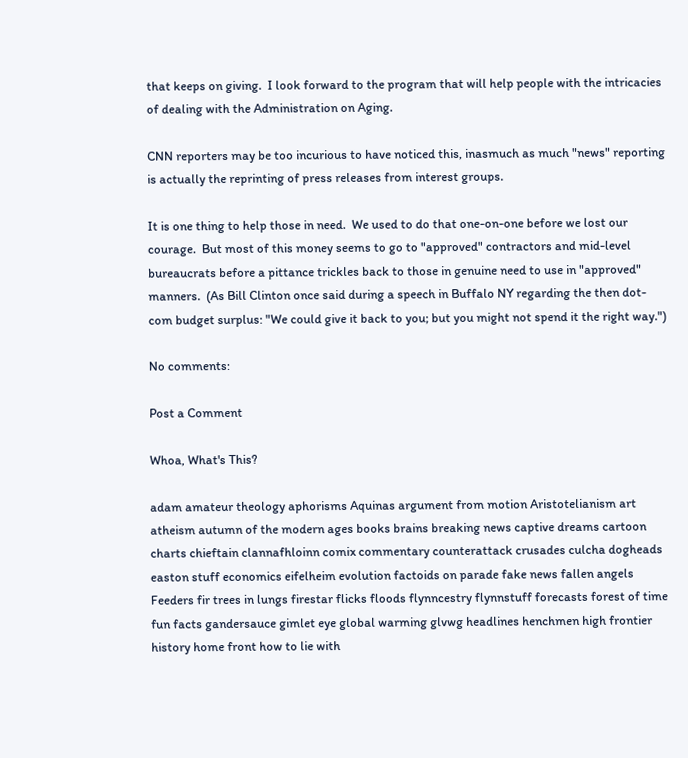that keeps on giving.  I look forward to the program that will help people with the intricacies of dealing with the Administration on Aging.

CNN reporters may be too incurious to have noticed this, inasmuch as much "news" reporting is actually the reprinting of press releases from interest groups.

It is one thing to help those in need.  We used to do that one-on-one before we lost our courage.  But most of this money seems to go to "approved" contractors and mid-level bureaucrats before a pittance trickles back to those in genuine need to use in "approved" manners.  (As Bill Clinton once said during a speech in Buffalo NY regarding the then dot-com budget surplus: "We could give it back to you; but you might not spend it the right way.")

No comments:

Post a Comment

Whoa, What's This?

adam amateur theology aphorisms Aquinas argument from motion Aristotelianism art atheism autumn of the modern ages books brains breaking news captive dreams cartoon charts chieftain clannafhloinn comix commentary counterattack crusades culcha dogheads easton stuff economics eifelheim evolution factoids on parade fake news fallen angels Feeders fir trees in lungs firestar flicks floods flynncestry flynnstuff forecasts forest of time fun facts gandersauce gimlet eye global warming glvwg headlines henchmen high frontier history home front how to lie with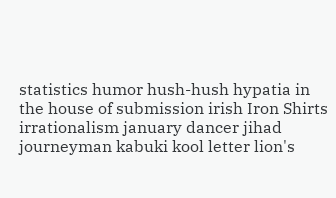statistics humor hush-hush hypatia in the house of submission irish Iron Shirts irrationalism january dancer jihad journeyman kabuki kool letter lion's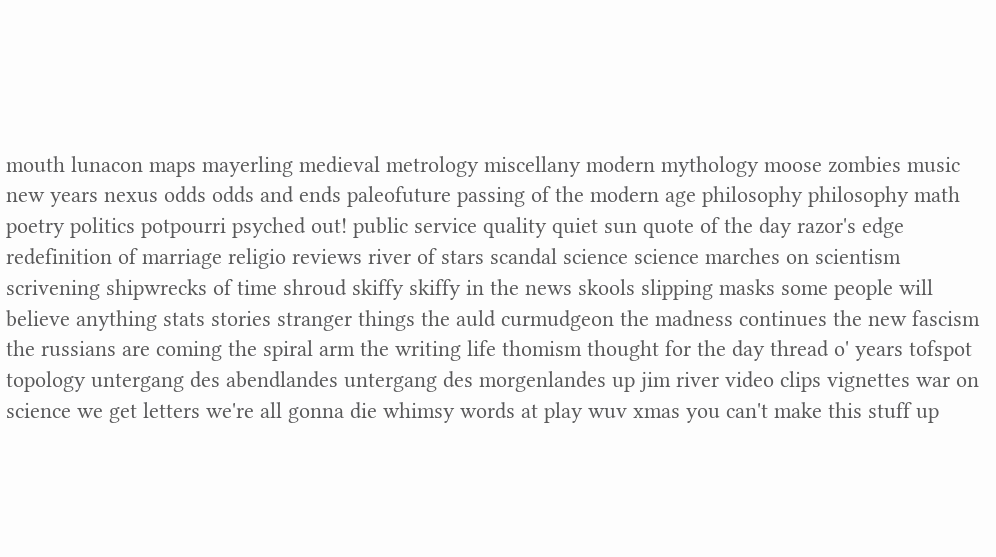mouth lunacon maps mayerling medieval metrology miscellany modern mythology moose zombies music new years nexus odds odds and ends paleofuture passing of the modern age philosophy philosophy math poetry politics potpourri psyched out! public service quality quiet sun quote of the day razor's edge redefinition of marriage religio reviews river of stars scandal science science marches on scientism scrivening shipwrecks of time shroud skiffy skiffy in the news skools slipping masks some people will believe anything stats stories stranger things the auld curmudgeon the madness continues the new fascism the russians are coming the spiral arm the writing life thomism thought for the day thread o' years tofspot topology untergang des abendlandes untergang des morgenlandes up jim river video clips vignettes war on science we get letters we're all gonna die whimsy words at play wuv xmas you can't make this stuff up